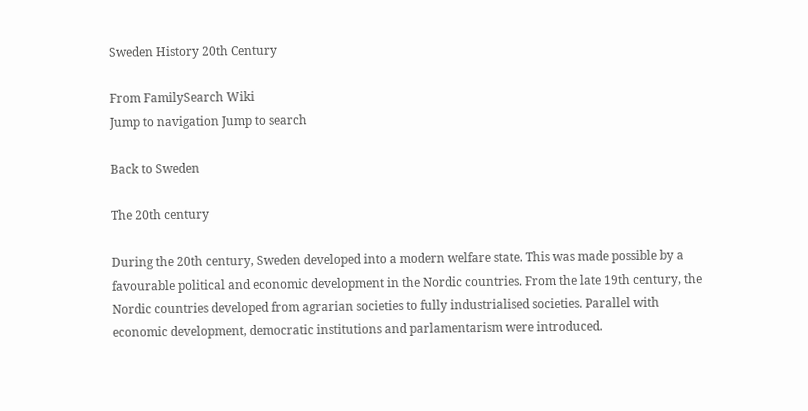Sweden History 20th Century

From FamilySearch Wiki
Jump to navigation Jump to search

Back to Sweden

The 20th century

During the 20th century, Sweden developed into a modern welfare state. This was made possible by a favourable political and economic development in the Nordic countries. From the late 19th century, the Nordic countries developed from agrarian societies to fully industrialised societies. Parallel with economic development, democratic institutions and parlamentarism were introduced.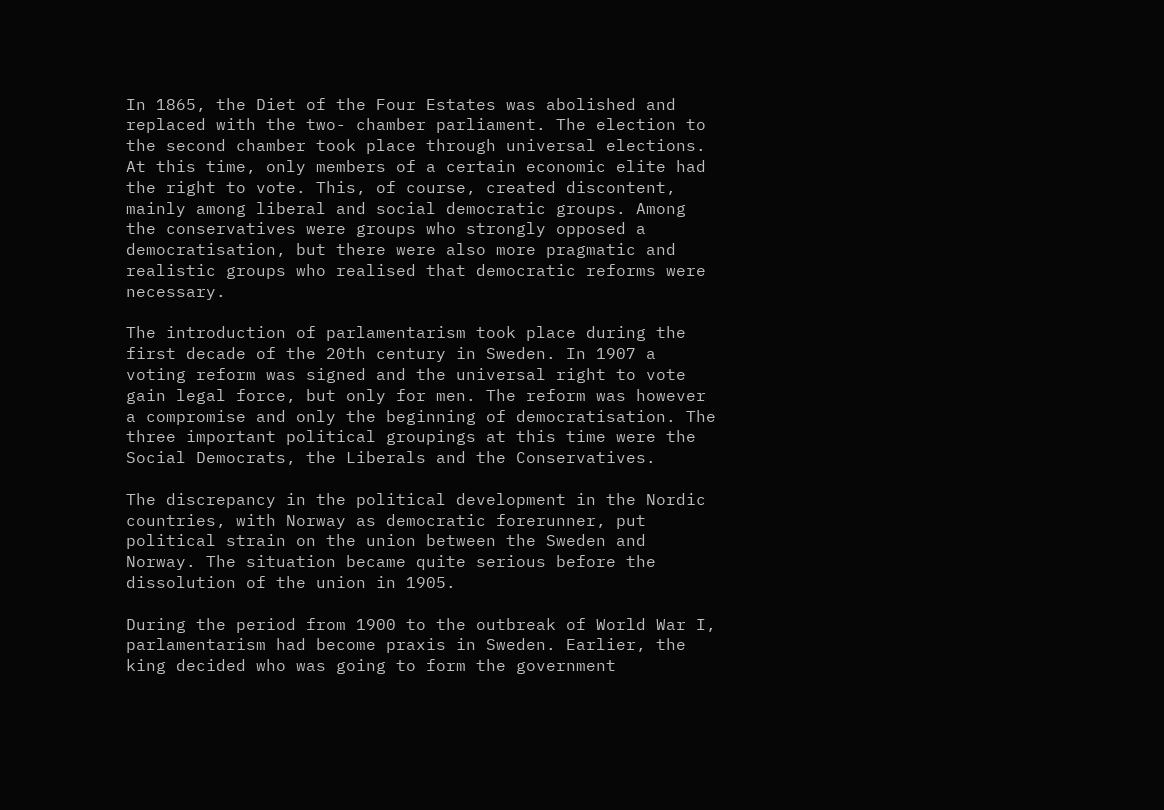In 1865, the Diet of the Four Estates was abolished and replaced with the two- chamber parliament. The election to the second chamber took place through universal elections. At this time, only members of a certain economic elite had the right to vote. This, of course, created discontent, mainly among liberal and social democratic groups. Among the conservatives were groups who strongly opposed a democratisation, but there were also more pragmatic and realistic groups who realised that democratic reforms were necessary.

The introduction of parlamentarism took place during the first decade of the 20th century in Sweden. In 1907 a voting reform was signed and the universal right to vote gain legal force, but only for men. The reform was however a compromise and only the beginning of democratisation. The three important political groupings at this time were the Social Democrats, the Liberals and the Conservatives.

The discrepancy in the political development in the Nordic countries, with Norway as democratic forerunner, put political strain on the union between the Sweden and Norway. The situation became quite serious before the dissolution of the union in 1905.

During the period from 1900 to the outbreak of World War I, parlamentarism had become praxis in Sweden. Earlier, the king decided who was going to form the government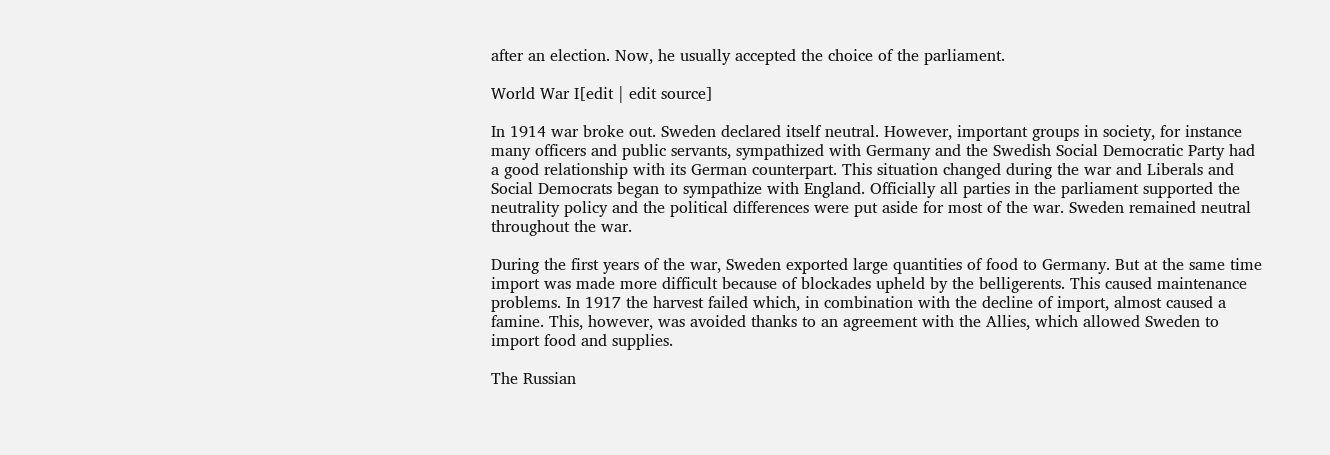after an election. Now, he usually accepted the choice of the parliament.

World War I[edit | edit source]

In 1914 war broke out. Sweden declared itself neutral. However, important groups in society, for instance many officers and public servants, sympathized with Germany and the Swedish Social Democratic Party had a good relationship with its German counterpart. This situation changed during the war and Liberals and Social Democrats began to sympathize with England. Officially all parties in the parliament supported the neutrality policy and the political differences were put aside for most of the war. Sweden remained neutral throughout the war.

During the first years of the war, Sweden exported large quantities of food to Germany. But at the same time import was made more difficult because of blockades upheld by the belligerents. This caused maintenance problems. In 1917 the harvest failed which, in combination with the decline of import, almost caused a famine. This, however, was avoided thanks to an agreement with the Allies, which allowed Sweden to import food and supplies.

The Russian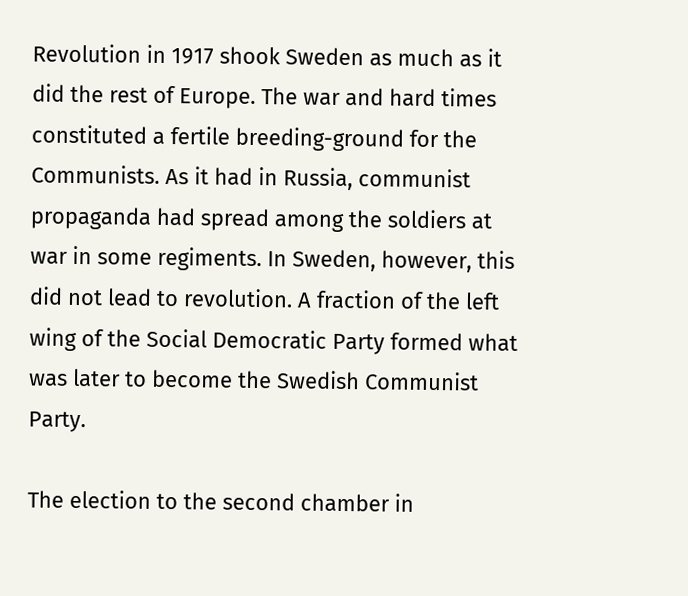Revolution in 1917 shook Sweden as much as it did the rest of Europe. The war and hard times constituted a fertile breeding-ground for the Communists. As it had in Russia, communist propaganda had spread among the soldiers at war in some regiments. In Sweden, however, this did not lead to revolution. A fraction of the left wing of the Social Democratic Party formed what was later to become the Swedish Communist Party.

The election to the second chamber in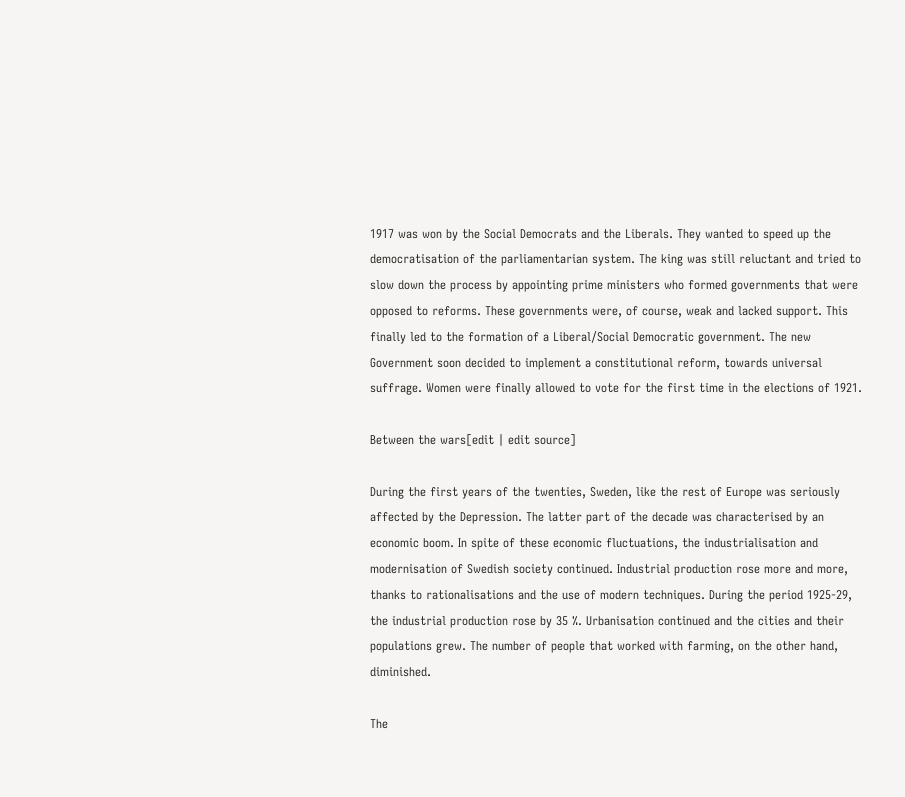1917 was won by the Social Democrats and the Liberals. They wanted to speed up the democratisation of the parliamentarian system. The king was still reluctant and tried to slow down the process by appointing prime ministers who formed governments that were opposed to reforms. These governments were, of course, weak and lacked support. This finally led to the formation of a Liberal/Social Democratic government. The new Government soon decided to implement a constitutional reform, towards universal suffrage. Women were finally allowed to vote for the first time in the elections of 1921.

Between the wars[edit | edit source]

During the first years of the twenties, Sweden, like the rest of Europe was seriously affected by the Depression. The latter part of the decade was characterised by an economic boom. In spite of these economic fluctuations, the industrialisation and modernisation of Swedish society continued. Industrial production rose more and more, thanks to rationalisations and the use of modern techniques. During the period 1925-29, the industrial production rose by 35 %. Urbanisation continued and the cities and their populations grew. The number of people that worked with farming, on the other hand, diminished.

The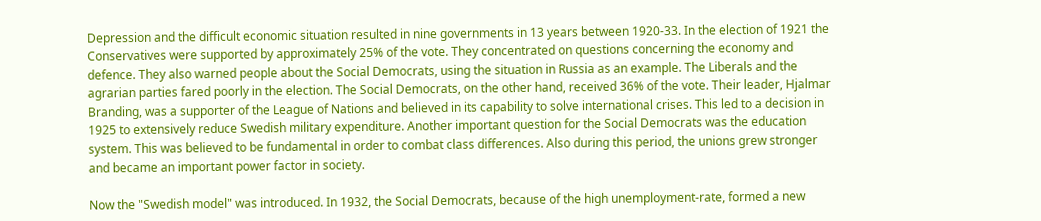Depression and the difficult economic situation resulted in nine governments in 13 years between 1920-33. In the election of 1921 the Conservatives were supported by approximately 25% of the vote. They concentrated on questions concerning the economy and defence. They also warned people about the Social Democrats, using the situation in Russia as an example. The Liberals and the agrarian parties fared poorly in the election. The Social Democrats, on the other hand, received 36% of the vote. Their leader, Hjalmar Branding, was a supporter of the League of Nations and believed in its capability to solve international crises. This led to a decision in 1925 to extensively reduce Swedish military expenditure. Another important question for the Social Democrats was the education system. This was believed to be fundamental in order to combat class differences. Also during this period, the unions grew stronger and became an important power factor in society.

Now the "Swedish model" was introduced. In 1932, the Social Democrats, because of the high unemployment-rate, formed a new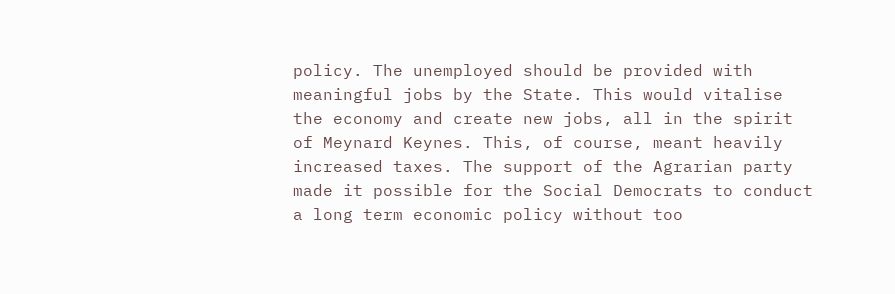policy. The unemployed should be provided with meaningful jobs by the State. This would vitalise the economy and create new jobs, all in the spirit of Meynard Keynes. This, of course, meant heavily increased taxes. The support of the Agrarian party made it possible for the Social Democrats to conduct a long term economic policy without too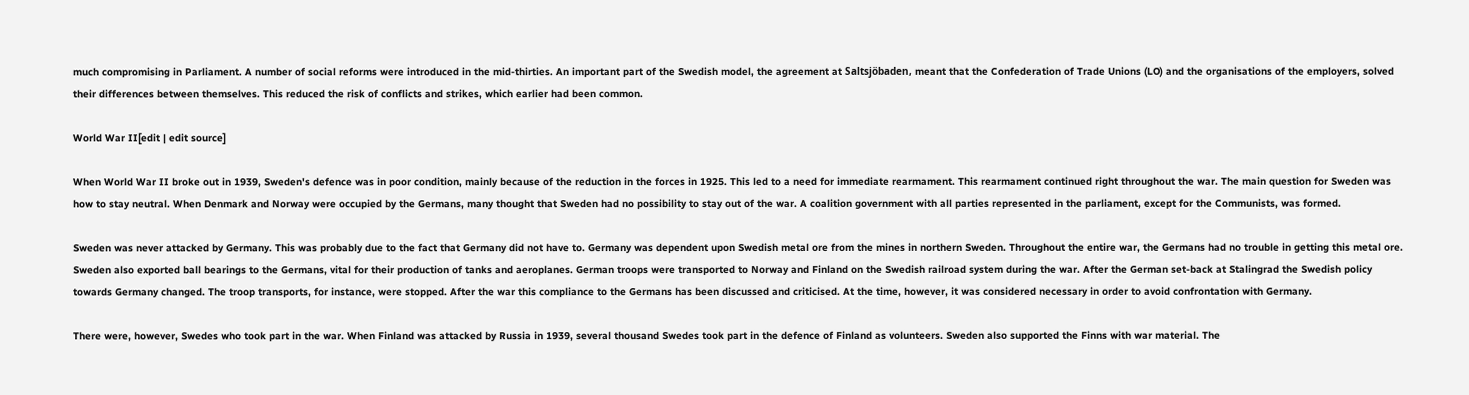much compromising in Parliament. A number of social reforms were introduced in the mid-thirties. An important part of the Swedish model, the agreement at Saltsjöbaden, meant that the Confederation of Trade Unions (LO) and the organisations of the employers, solved their differences between themselves. This reduced the risk of conflicts and strikes, which earlier had been common.

World War II[edit | edit source]

When World War II broke out in 1939, Sweden's defence was in poor condition, mainly because of the reduction in the forces in 1925. This led to a need for immediate rearmament. This rearmament continued right throughout the war. The main question for Sweden was how to stay neutral. When Denmark and Norway were occupied by the Germans, many thought that Sweden had no possibility to stay out of the war. A coalition government with all parties represented in the parliament, except for the Communists, was formed.

Sweden was never attacked by Germany. This was probably due to the fact that Germany did not have to. Germany was dependent upon Swedish metal ore from the mines in northern Sweden. Throughout the entire war, the Germans had no trouble in getting this metal ore. Sweden also exported ball bearings to the Germans, vital for their production of tanks and aeroplanes. German troops were transported to Norway and Finland on the Swedish railroad system during the war. After the German set-back at Stalingrad the Swedish policy towards Germany changed. The troop transports, for instance, were stopped. After the war this compliance to the Germans has been discussed and criticised. At the time, however, it was considered necessary in order to avoid confrontation with Germany.

There were, however, Swedes who took part in the war. When Finland was attacked by Russia in 1939, several thousand Swedes took part in the defence of Finland as volunteers. Sweden also supported the Finns with war material. The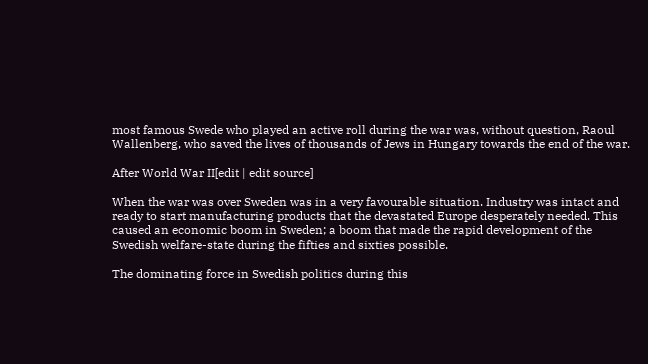most famous Swede who played an active roll during the war was, without question, Raoul Wallenberg, who saved the lives of thousands of Jews in Hungary towards the end of the war.

After World War II[edit | edit source]

When the war was over Sweden was in a very favourable situation. Industry was intact and ready to start manufacturing products that the devastated Europe desperately needed. This caused an economic boom in Sweden; a boom that made the rapid development of the Swedish welfare-state during the fifties and sixties possible.

The dominating force in Swedish politics during this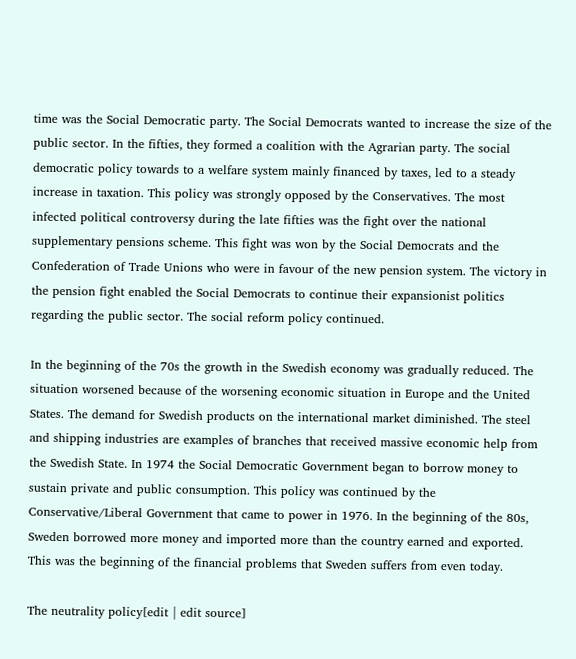time was the Social Democratic party. The Social Democrats wanted to increase the size of the public sector. In the fifties, they formed a coalition with the Agrarian party. The social democratic policy towards to a welfare system mainly financed by taxes, led to a steady increase in taxation. This policy was strongly opposed by the Conservatives. The most infected political controversy during the late fifties was the fight over the national supplementary pensions scheme. This fight was won by the Social Democrats and the Confederation of Trade Unions who were in favour of the new pension system. The victory in the pension fight enabled the Social Democrats to continue their expansionist politics regarding the public sector. The social reform policy continued.

In the beginning of the 70s the growth in the Swedish economy was gradually reduced. The situation worsened because of the worsening economic situation in Europe and the United States. The demand for Swedish products on the international market diminished. The steel and shipping industries are examples of branches that received massive economic help from the Swedish State. In 1974 the Social Democratic Government began to borrow money to sustain private and public consumption. This policy was continued by the Conservative/Liberal Government that came to power in 1976. In the beginning of the 80s, Sweden borrowed more money and imported more than the country earned and exported. This was the beginning of the financial problems that Sweden suffers from even today.

The neutrality policy[edit | edit source]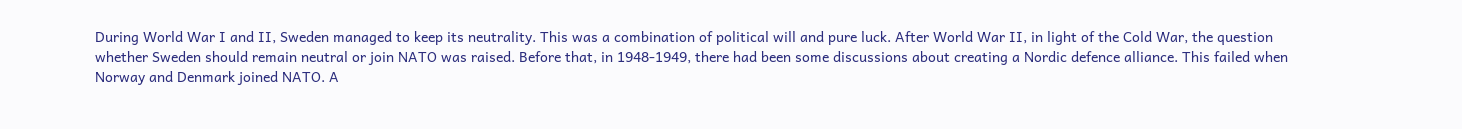During World War I and II, Sweden managed to keep its neutrality. This was a combination of political will and pure luck. After World War II, in light of the Cold War, the question whether Sweden should remain neutral or join NATO was raised. Before that, in 1948-1949, there had been some discussions about creating a Nordic defence alliance. This failed when Norway and Denmark joined NATO. A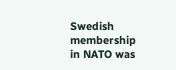Swedish membership in NATO was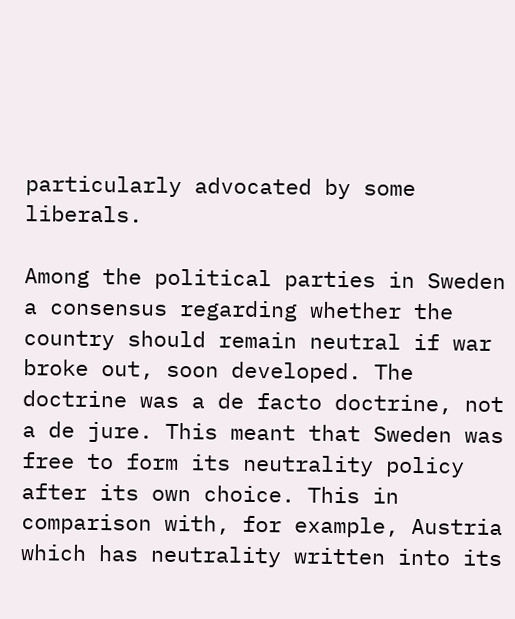particularly advocated by some liberals.

Among the political parties in Sweden a consensus regarding whether the country should remain neutral if war broke out, soon developed. The doctrine was a de facto doctrine, not a de jure. This meant that Sweden was free to form its neutrality policy after its own choice. This in comparison with, for example, Austria which has neutrality written into its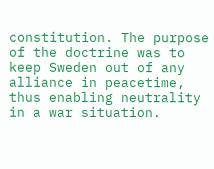constitution. The purpose of the doctrine was to keep Sweden out of any alliance in peacetime, thus enabling neutrality in a war situation.